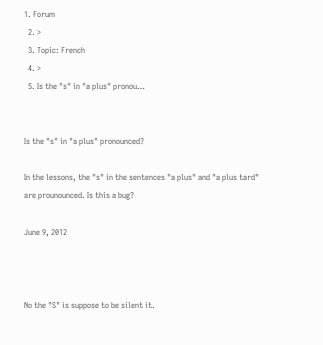1. Forum
  2. >
  3. Topic: French
  4. >
  5. Is the "s" in "a plus" pronou…


Is the "s" in "a plus" pronounced?

In the lessons, the "s" in the sentences "a plus" and "a plus tard" are prounounced. Is this a bug?

June 9, 2012



No the "S" is suppose to be silent it.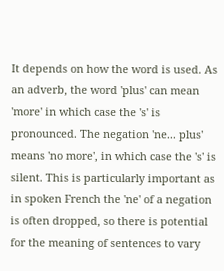It depends on how the word is used. As an adverb, the word 'plus' can mean 'more' in which case the 's' is pronounced. The negation 'ne... plus' means 'no more', in which case the 's' is silent. This is particularly important as in spoken French the 'ne' of a negation is often dropped, so there is potential for the meaning of sentences to vary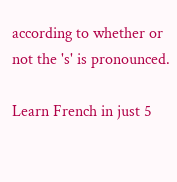according to whether or not the 's' is pronounced.

Learn French in just 5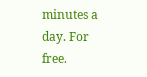minutes a day. For free.